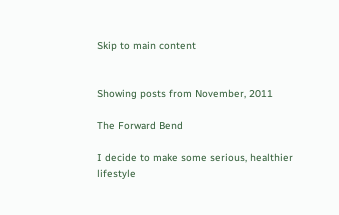Skip to main content


Showing posts from November, 2011

The Forward Bend

I decide to make some serious, healthier lifestyle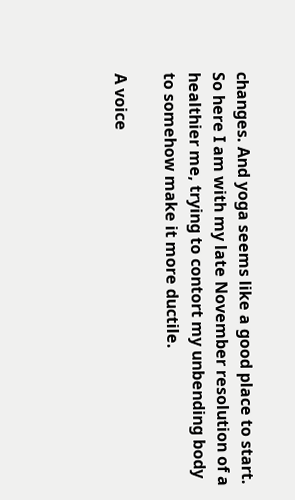changes. And yoga seems like a good place to start. So here I am with my late November resolution of a healthier me, trying to contort my unbending body to somehow make it more ductile.

A voice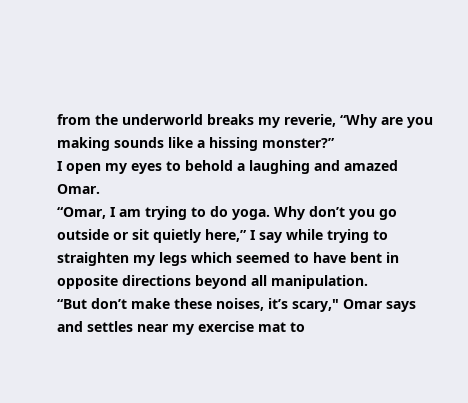from the underworld breaks my reverie, “Why are you making sounds like a hissing monster?”
I open my eyes to behold a laughing and amazed Omar.
“Omar, I am trying to do yoga. Why don’t you go outside or sit quietly here,” I say while trying to straighten my legs which seemed to have bent in opposite directions beyond all manipulation.
“But don’t make these noises, it’s scary," Omar says and settles near my exercise mat to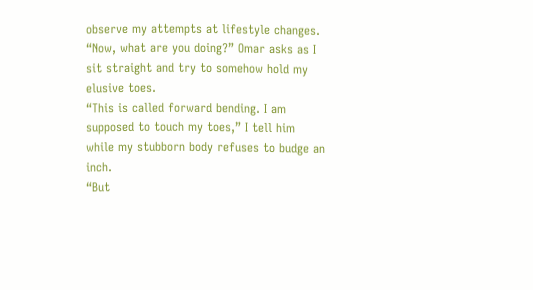observe my attempts at lifestyle changes.
“Now, what are you doing?” Omar asks as I sit straight and try to somehow hold my elusive toes.
“This is called forward bending. I am supposed to touch my toes,” I tell him while my stubborn body refuses to budge an inch.
“But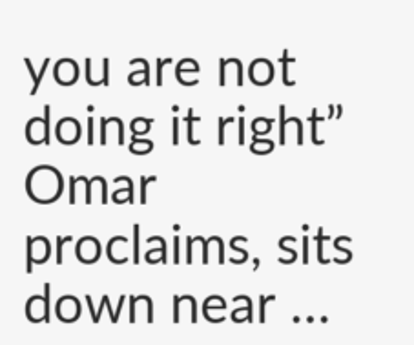you are not doing it right” Omar proclaims, sits down near …